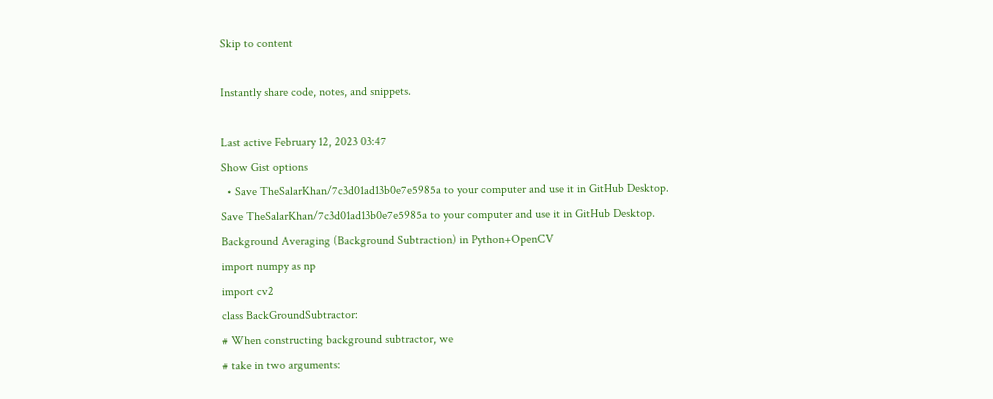Skip to content

Instantly share code, notes, and snippets.

Last active February 12, 2023 03:47
Show Gist options
  • Save TheSalarKhan/7c3d01ad13b0e7e5985a to your computer and use it in GitHub Desktop.
Save TheSalarKhan/7c3d01ad13b0e7e5985a to your computer and use it in GitHub Desktop.
Background Averaging (Background Subtraction) in Python+OpenCV
import numpy as np
import cv2
class BackGroundSubtractor:
# When constructing background subtractor, we
# take in two arguments: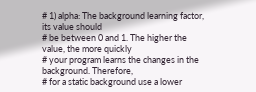# 1) alpha: The background learning factor, its value should
# be between 0 and 1. The higher the value, the more quickly
# your program learns the changes in the background. Therefore,
# for a static background use a lower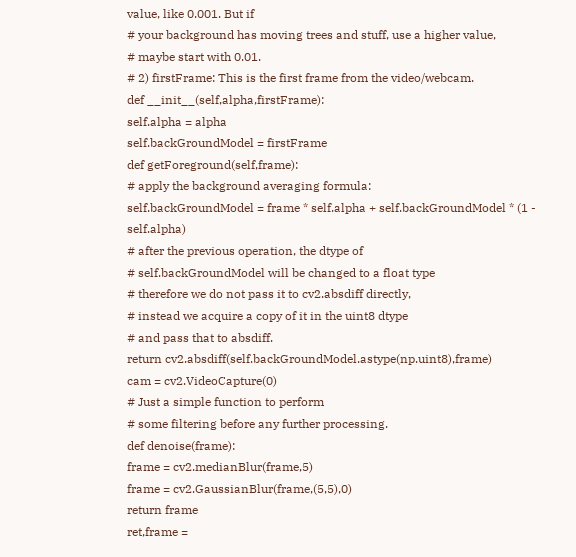value, like 0.001. But if
# your background has moving trees and stuff, use a higher value,
# maybe start with 0.01.
# 2) firstFrame: This is the first frame from the video/webcam.
def __init__(self,alpha,firstFrame):
self.alpha = alpha
self.backGroundModel = firstFrame
def getForeground(self,frame):
# apply the background averaging formula:
self.backGroundModel = frame * self.alpha + self.backGroundModel * (1 - self.alpha)
# after the previous operation, the dtype of
# self.backGroundModel will be changed to a float type
# therefore we do not pass it to cv2.absdiff directly,
# instead we acquire a copy of it in the uint8 dtype
# and pass that to absdiff.
return cv2.absdiff(self.backGroundModel.astype(np.uint8),frame)
cam = cv2.VideoCapture(0)
# Just a simple function to perform
# some filtering before any further processing.
def denoise(frame):
frame = cv2.medianBlur(frame,5)
frame = cv2.GaussianBlur(frame,(5,5),0)
return frame
ret,frame =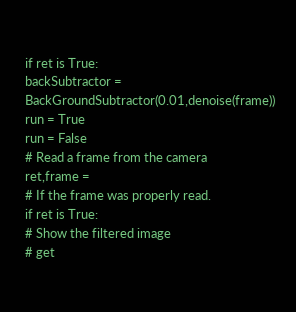if ret is True:
backSubtractor = BackGroundSubtractor(0.01,denoise(frame))
run = True
run = False
# Read a frame from the camera
ret,frame =
# If the frame was properly read.
if ret is True:
# Show the filtered image
# get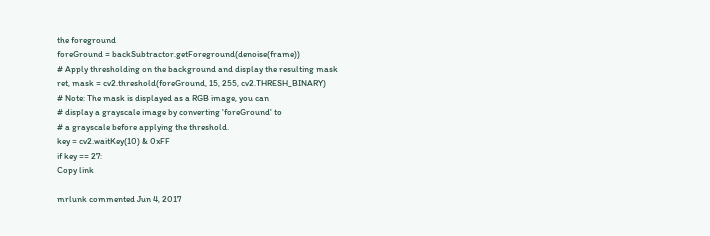the foreground
foreGround = backSubtractor.getForeground(denoise(frame))
# Apply thresholding on the background and display the resulting mask
ret, mask = cv2.threshold(foreGround, 15, 255, cv2.THRESH_BINARY)
# Note: The mask is displayed as a RGB image, you can
# display a grayscale image by converting 'foreGround' to
# a grayscale before applying the threshold.
key = cv2.waitKey(10) & 0xFF
if key == 27:
Copy link

mrlunk commented Jun 4, 2017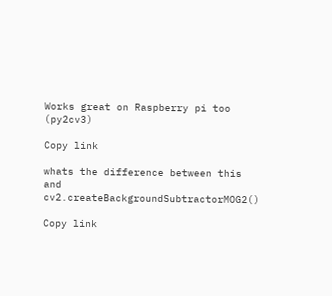Works great on Raspberry pi too (py2cv3)

Copy link

whats the difference between this and cv2.createBackgroundSubtractorMOG2()

Copy link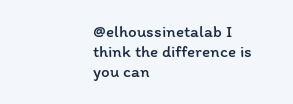@elhoussinetalab I think the difference is you can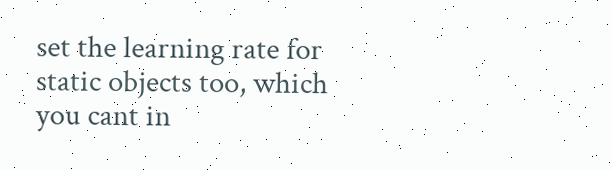set the learning rate for static objects too, which you cant in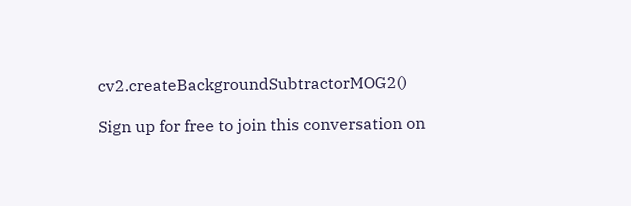cv2.createBackgroundSubtractorMOG2()

Sign up for free to join this conversation on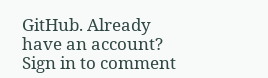GitHub. Already have an account? Sign in to comment